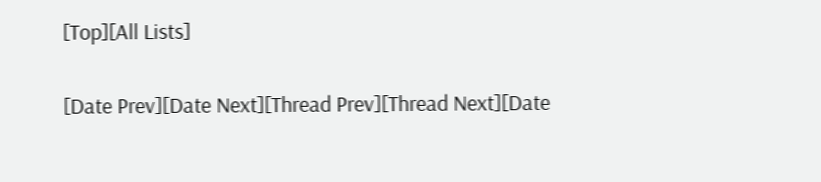[Top][All Lists]

[Date Prev][Date Next][Thread Prev][Thread Next][Date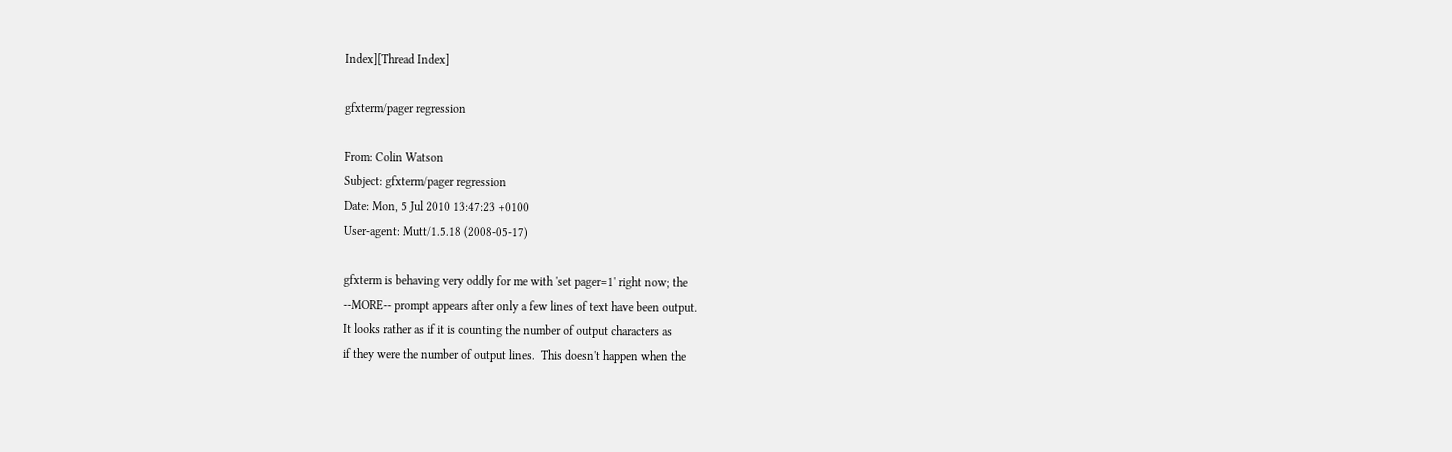Index][Thread Index]

gfxterm/pager regression

From: Colin Watson
Subject: gfxterm/pager regression
Date: Mon, 5 Jul 2010 13:47:23 +0100
User-agent: Mutt/1.5.18 (2008-05-17)

gfxterm is behaving very oddly for me with 'set pager=1' right now; the
--MORE-- prompt appears after only a few lines of text have been output.
It looks rather as if it is counting the number of output characters as
if they were the number of output lines.  This doesn't happen when the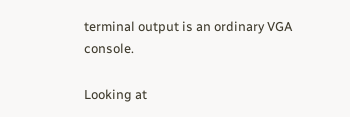terminal output is an ordinary VGA console.

Looking at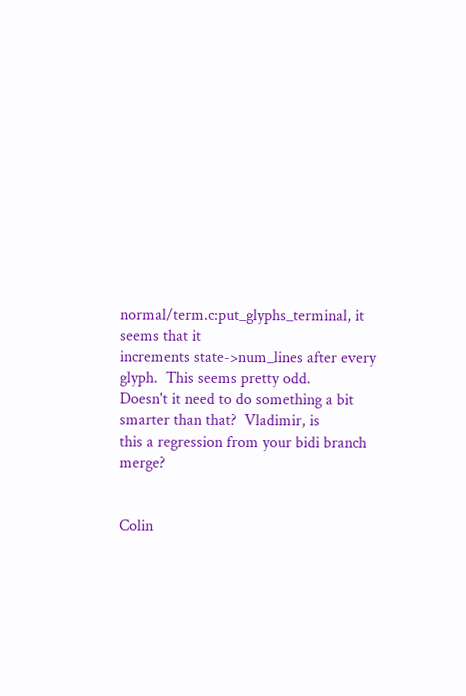normal/term.c:put_glyphs_terminal, it seems that it
increments state->num_lines after every glyph.  This seems pretty odd.
Doesn't it need to do something a bit smarter than that?  Vladimir, is
this a regression from your bidi branch merge?


Colin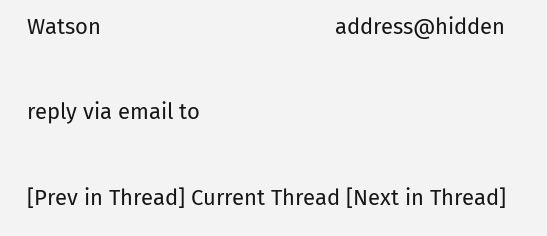Watson                                       address@hidden

reply via email to

[Prev in Thread] Current Thread [Next in Thread]